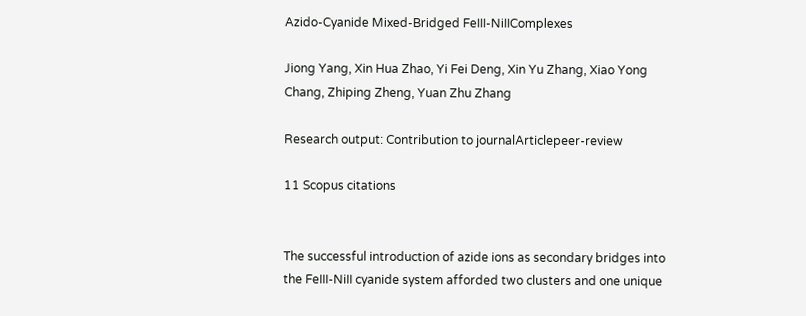Azido-Cyanide Mixed-Bridged FeIII-NiIIComplexes

Jiong Yang, Xin Hua Zhao, Yi Fei Deng, Xin Yu Zhang, Xiao Yong Chang, Zhiping Zheng, Yuan Zhu Zhang

Research output: Contribution to journalArticlepeer-review

11 Scopus citations


The successful introduction of azide ions as secondary bridges into the FeIII-NiII cyanide system afforded two clusters and one unique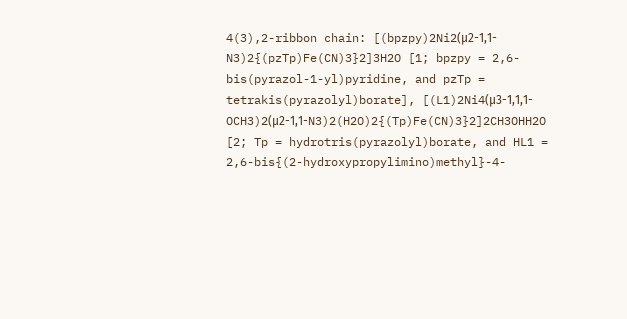4(3),2-ribbon chain: [(bpzpy)2Ni2(μ2-1,1-N3)2{(pzTp)Fe(CN)3}2]3H2O [1; bpzpy = 2,6-bis(pyrazol-1-yl)pyridine, and pzTp = tetrakis(pyrazolyl)borate], [(L1)2Ni4(μ3-1,1,1-OCH3)2(μ2-1,1-N3)2(H2O)2{(Tp)Fe(CN)3}2]2CH3OHH2O [2; Tp = hydrotris(pyrazolyl)borate, and HL1 = 2,6-bis{(2-hydroxypropylimino)methyl}-4-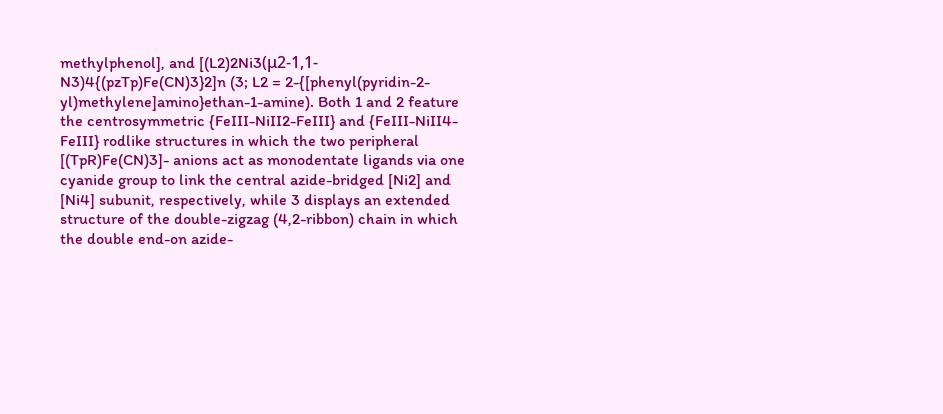methylphenol], and [(L2)2Ni3(μ2-1,1-N3)4{(pzTp)Fe(CN)3}2]n (3; L2 = 2-{[phenyl(pyridin-2-yl)methylene]amino}ethan-1-amine). Both 1 and 2 feature the centrosymmetric {FeIII-NiII2-FeIII} and {FeIII-NiII4-FeIII} rodlike structures in which the two peripheral [(TpR)Fe(CN)3]- anions act as monodentate ligands via one cyanide group to link the central azide-bridged [Ni2] and [Ni4] subunit, respectively, while 3 displays an extended structure of the double-zigzag (4,2-ribbon) chain in which the double end-on azide-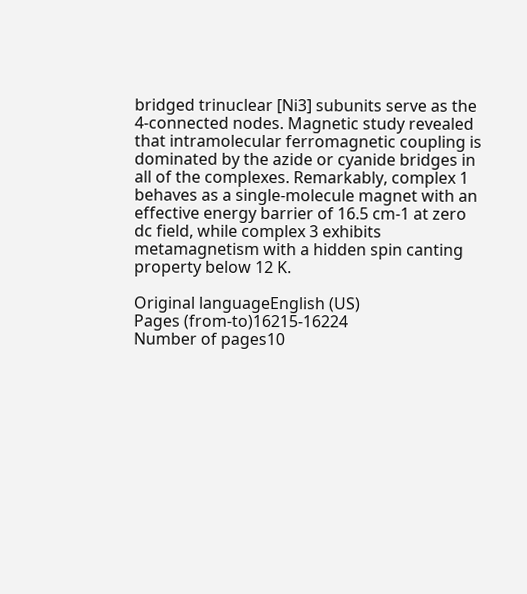bridged trinuclear [Ni3] subunits serve as the 4-connected nodes. Magnetic study revealed that intramolecular ferromagnetic coupling is dominated by the azide or cyanide bridges in all of the complexes. Remarkably, complex 1 behaves as a single-molecule magnet with an effective energy barrier of 16.5 cm-1 at zero dc field, while complex 3 exhibits metamagnetism with a hidden spin canting property below 12 K.

Original languageEnglish (US)
Pages (from-to)16215-16224
Number of pages10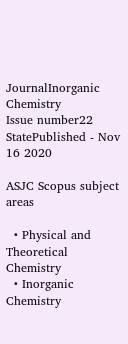JournalInorganic Chemistry
Issue number22
StatePublished - Nov 16 2020

ASJC Scopus subject areas

  • Physical and Theoretical Chemistry
  • Inorganic Chemistry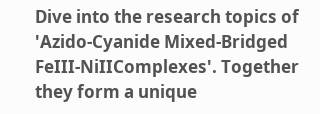Dive into the research topics of 'Azido-Cyanide Mixed-Bridged FeIII-NiIIComplexes'. Together they form a unique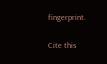fingerprint.

Cite this